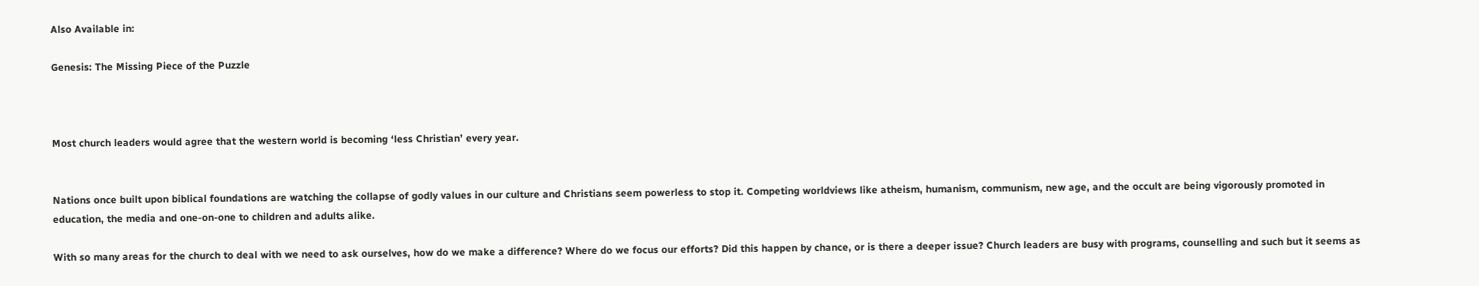Also Available in:

Genesis: The Missing Piece of the Puzzle



Most church leaders would agree that the western world is becoming ‘less Christian’ every year.


Nations once built upon biblical foundations are watching the collapse of godly values in our culture and Christians seem powerless to stop it. Competing worldviews like atheism, humanism, communism, new age, and the occult are being vigorously promoted in education, the media and one-on-one to children and adults alike.

With so many areas for the church to deal with we need to ask ourselves, how do we make a difference? Where do we focus our efforts? Did this happen by chance, or is there a deeper issue? Church leaders are busy with programs, counselling and such but it seems as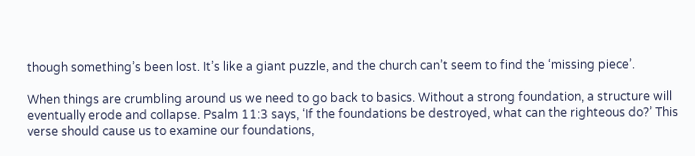though something’s been lost. It’s like a giant puzzle, and the church can’t seem to find the ‘missing piece’.

When things are crumbling around us we need to go back to basics. Without a strong foundation, a structure will eventually erode and collapse. Psalm 11:3 says, ‘If the foundations be destroyed, what can the righteous do?’ This verse should cause us to examine our foundations,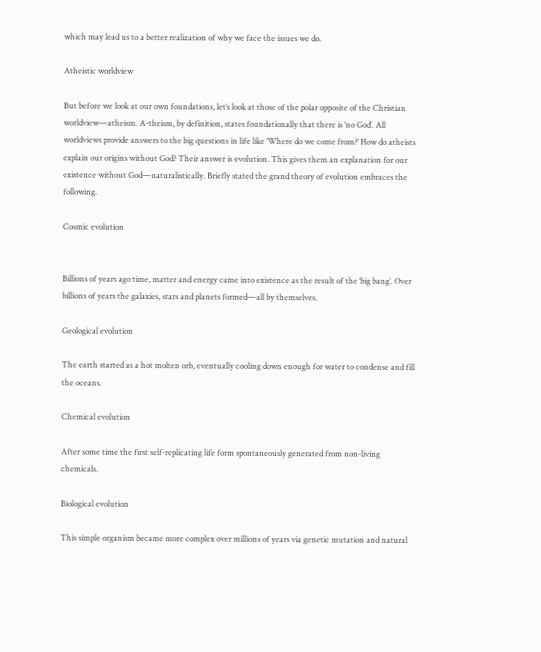which may lead us to a better realization of why we face the issues we do.

Atheistic worldview

But before we look at our own foundations, let’s look at those of the polar opposite of the Christian worldview—atheism. A-theism, by definition, states foundationally that there is ‘no God’. All worldviews provide answers to the big questions in life like ‘Where do we come from?’ How do atheists explain our origins without God? Their answer is evolution. This gives them an explanation for our existence without God—naturalistically. Briefly stated the grand theory of evolution embraces the following.

Cosmic evolution


Billions of years ago time, matter and energy came into existence as the result of the ‘big bang’. Over billions of years the galaxies, stars and planets formed—all by themselves.

Geological evolution

The earth started as a hot molten orb, eventually cooling down enough for water to condense and fill the oceans.

Chemical evolution

After some time the first self-replicating life form spontaneously generated from non-living chemicals.

Biological evolution

This simple organism became more complex over millions of years via genetic mutation and natural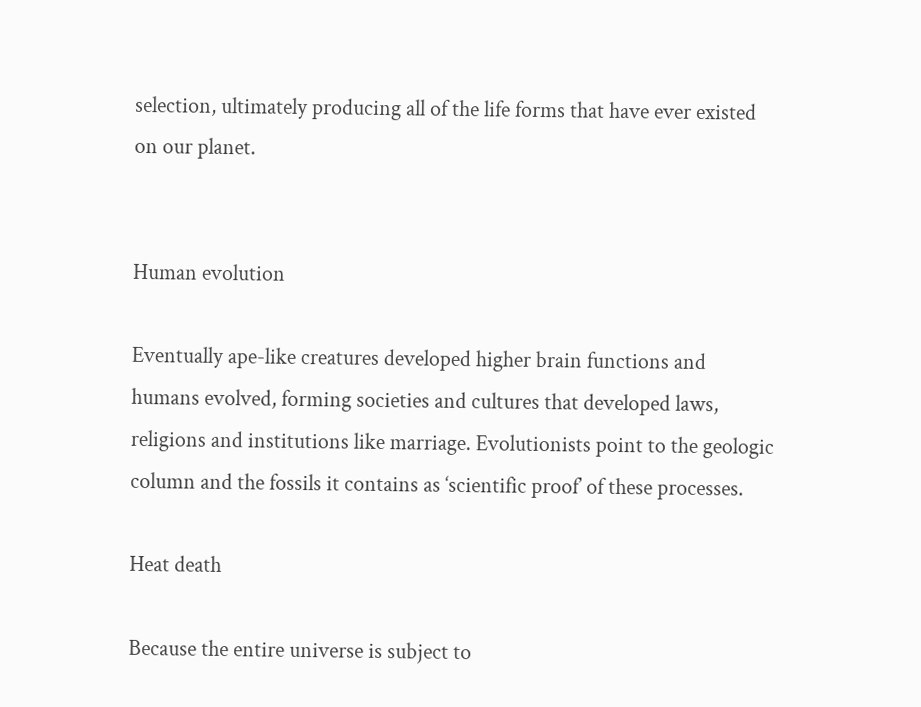selection, ultimately producing all of the life forms that have ever existed on our planet.


Human evolution

Eventually ape-like creatures developed higher brain functions and humans evolved, forming societies and cultures that developed laws, religions and institutions like marriage. Evolutionists point to the geologic column and the fossils it contains as ‘scientific proof’ of these processes.

Heat death

Because the entire universe is subject to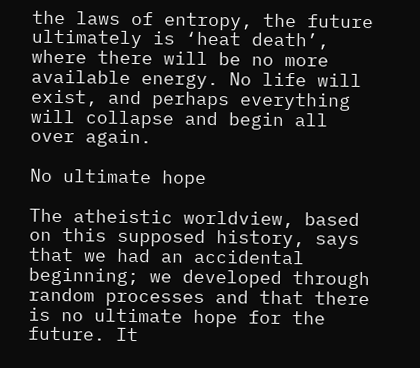the laws of entropy, the future ultimately is ‘heat death’, where there will be no more available energy. No life will exist, and perhaps everything will collapse and begin all over again.

No ultimate hope

The atheistic worldview, based on this supposed history, says that we had an accidental beginning; we developed through random processes and that there is no ultimate hope for the future. It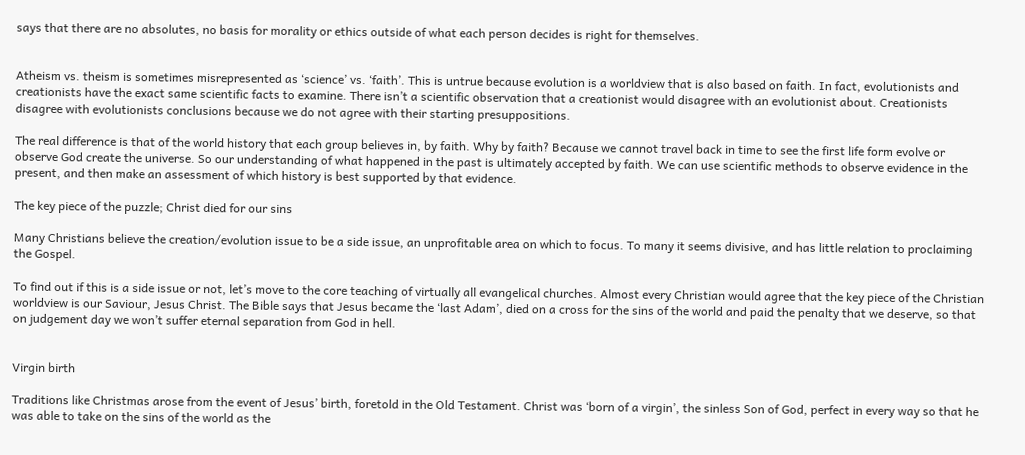says that there are no absolutes, no basis for morality or ethics outside of what each person decides is right for themselves.


Atheism vs. theism is sometimes misrepresented as ‘science’ vs. ‘faith’. This is untrue because evolution is a worldview that is also based on faith. In fact, evolutionists and creationists have the exact same scientific facts to examine. There isn’t a scientific observation that a creationist would disagree with an evolutionist about. Creationists disagree with evolutionists conclusions because we do not agree with their starting presuppositions.

The real difference is that of the world history that each group believes in, by faith. Why by faith? Because we cannot travel back in time to see the first life form evolve or observe God create the universe. So our understanding of what happened in the past is ultimately accepted by faith. We can use scientific methods to observe evidence in the present, and then make an assessment of which history is best supported by that evidence.

The key piece of the puzzle; Christ died for our sins

Many Christians believe the creation/evolution issue to be a side issue, an unprofitable area on which to focus. To many it seems divisive, and has little relation to proclaiming the Gospel.

To find out if this is a side issue or not, let’s move to the core teaching of virtually all evangelical churches. Almost every Christian would agree that the key piece of the Christian worldview is our Saviour, Jesus Christ. The Bible says that Jesus became the ‘last Adam’, died on a cross for the sins of the world and paid the penalty that we deserve, so that on judgement day we won’t suffer eternal separation from God in hell.


Virgin birth

Traditions like Christmas arose from the event of Jesus’ birth, foretold in the Old Testament. Christ was ‘born of a virgin’, the sinless Son of God, perfect in every way so that he was able to take on the sins of the world as the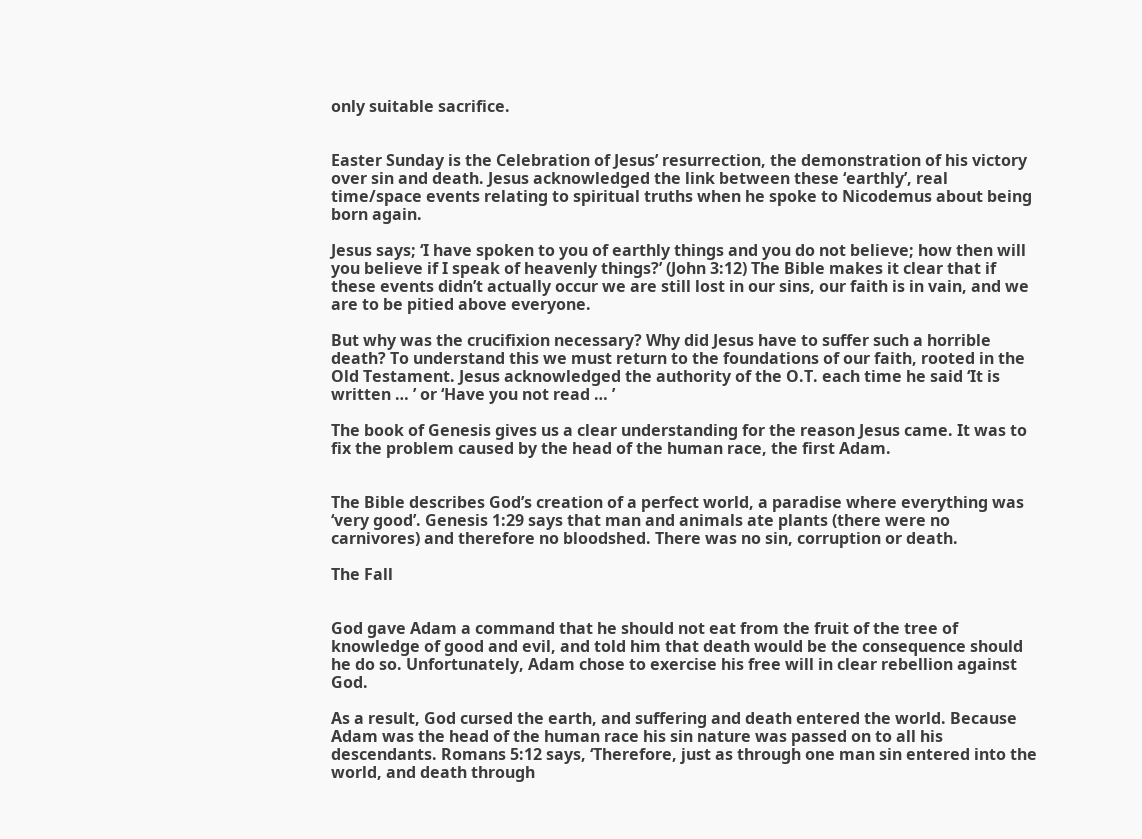only suitable sacrifice.


Easter Sunday is the Celebration of Jesus’ resurrection, the demonstration of his victory over sin and death. Jesus acknowledged the link between these ‘earthly’, real time/space events relating to spiritual truths when he spoke to Nicodemus about being born again.

Jesus says; ‘I have spoken to you of earthly things and you do not believe; how then will you believe if I speak of heavenly things?’ (John 3:12) The Bible makes it clear that if these events didn’t actually occur we are still lost in our sins, our faith is in vain, and we are to be pitied above everyone.

But why was the crucifixion necessary? Why did Jesus have to suffer such a horrible death? To understand this we must return to the foundations of our faith, rooted in the Old Testament. Jesus acknowledged the authority of the O.T. each time he said ‘It is written … ’ or ‘Have you not read … ’

The book of Genesis gives us a clear understanding for the reason Jesus came. It was to fix the problem caused by the head of the human race, the first Adam.


The Bible describes God’s creation of a perfect world, a paradise where everything was ‘very good’. Genesis 1:29 says that man and animals ate plants (there were no carnivores) and therefore no bloodshed. There was no sin, corruption or death.

The Fall


God gave Adam a command that he should not eat from the fruit of the tree of knowledge of good and evil, and told him that death would be the consequence should he do so. Unfortunately, Adam chose to exercise his free will in clear rebellion against God.

As a result, God cursed the earth, and suffering and death entered the world. Because Adam was the head of the human race his sin nature was passed on to all his descendants. Romans 5:12 says, ‘Therefore, just as through one man sin entered into the world, and death through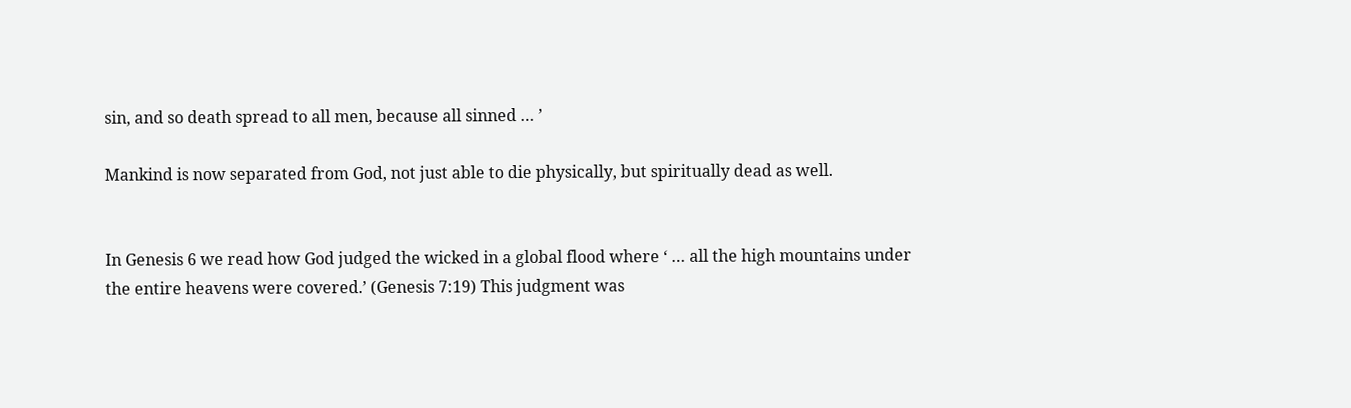sin, and so death spread to all men, because all sinned … ’

Mankind is now separated from God, not just able to die physically, but spiritually dead as well.


In Genesis 6 we read how God judged the wicked in a global flood where ‘ … all the high mountains under the entire heavens were covered.’ (Genesis 7:19) This judgment was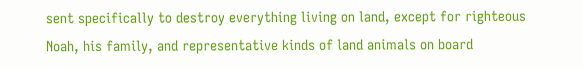sent specifically to destroy everything living on land, except for righteous Noah, his family, and representative kinds of land animals on board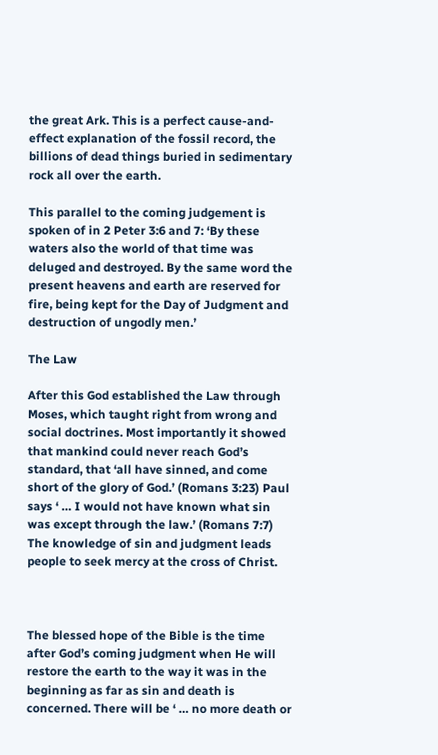the great Ark. This is a perfect cause-and-effect explanation of the fossil record, the billions of dead things buried in sedimentary rock all over the earth.

This parallel to the coming judgement is spoken of in 2 Peter 3:6 and 7: ‘By these waters also the world of that time was deluged and destroyed. By the same word the present heavens and earth are reserved for fire, being kept for the Day of Judgment and destruction of ungodly men.’

The Law

After this God established the Law through Moses, which taught right from wrong and social doctrines. Most importantly it showed that mankind could never reach God’s standard, that ‘all have sinned, and come short of the glory of God.’ (Romans 3:23) Paul says ‘ … I would not have known what sin was except through the law.’ (Romans 7:7) The knowledge of sin and judgment leads people to seek mercy at the cross of Christ.



The blessed hope of the Bible is the time after God’s coming judgment when He will restore the earth to the way it was in the beginning as far as sin and death is concerned. There will be ‘ … no more death or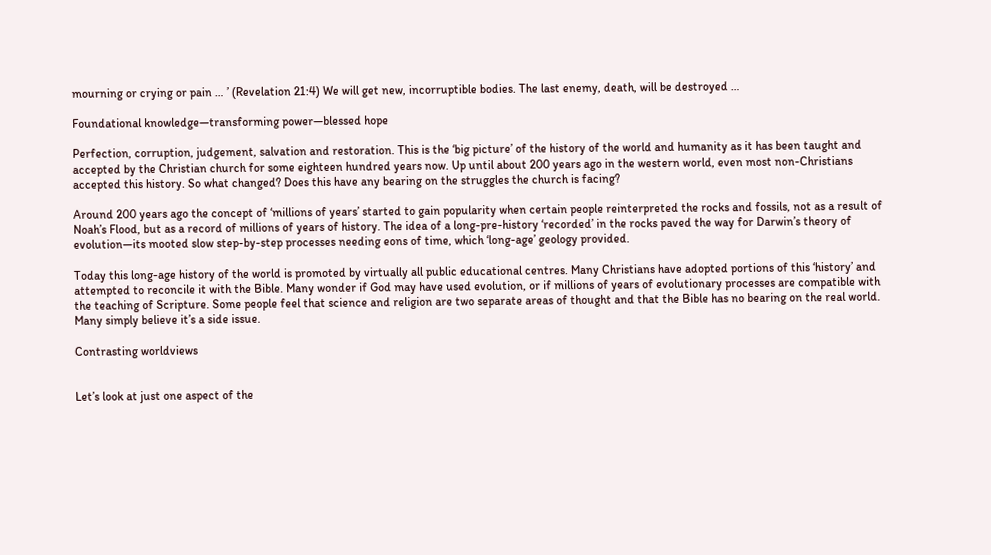mourning or crying or pain … ’ (Revelation 21:4) We will get new, incorruptible bodies. The last enemy, death, will be destroyed …

Foundational knowledge—transforming power—blessed hope

Perfection, corruption, judgement, salvation and restoration. This is the ‘big picture’ of the history of the world and humanity as it has been taught and accepted by the Christian church for some eighteen hundred years now. Up until about 200 years ago in the western world, even most non-Christians accepted this history. So what changed? Does this have any bearing on the struggles the church is facing?

Around 200 years ago the concept of ‘millions of years’ started to gain popularity when certain people reinterpreted the rocks and fossils, not as a result of Noah’s Flood, but as a record of millions of years of history. The idea of a long-pre-history ‘recorded’ in the rocks paved the way for Darwin’s theory of evolution—its mooted slow step-by-step processes needing eons of time, which ‘long-age’ geology provided.

Today this long-age history of the world is promoted by virtually all public educational centres. Many Christians have adopted portions of this ‘history’ and attempted to reconcile it with the Bible. Many wonder if God may have used evolution, or if millions of years of evolutionary processes are compatible with the teaching of Scripture. Some people feel that science and religion are two separate areas of thought and that the Bible has no bearing on the real world. Many simply believe it’s a side issue.

Contrasting worldviews


Let’s look at just one aspect of the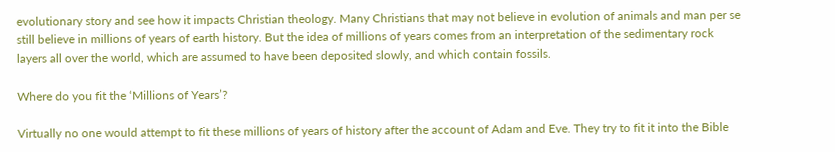evolutionary story and see how it impacts Christian theology. Many Christians that may not believe in evolution of animals and man per se still believe in millions of years of earth history. But the idea of millions of years comes from an interpretation of the sedimentary rock layers all over the world, which are assumed to have been deposited slowly, and which contain fossils.

Where do you fit the ‘Millions of Years’?

Virtually no one would attempt to fit these millions of years of history after the account of Adam and Eve. They try to fit it into the Bible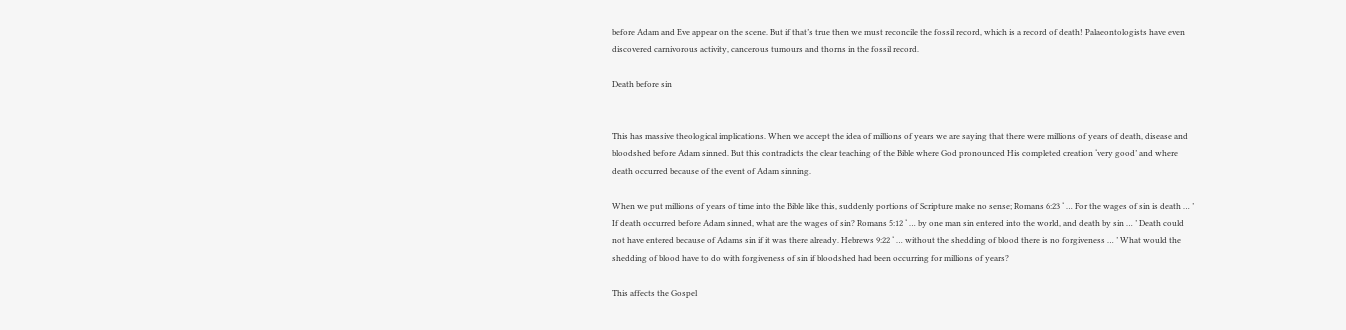before Adam and Eve appear on the scene. But if that’s true then we must reconcile the fossil record, which is a record of death! Palaeontologists have even discovered carnivorous activity, cancerous tumours and thorns in the fossil record.

Death before sin


This has massive theological implications. When we accept the idea of millions of years we are saying that there were millions of years of death, disease and bloodshed before Adam sinned. But this contradicts the clear teaching of the Bible where God pronounced His completed creation ‘very good’ and where death occurred because of the event of Adam sinning.

When we put millions of years of time into the Bible like this, suddenly portions of Scripture make no sense; Romans 6:23 ‘ … For the wages of sin is death … ’ If death occurred before Adam sinned, what are the wages of sin? Romans 5:12 ‘ … by one man sin entered into the world, and death by sin … ’ Death could not have entered because of Adams sin if it was there already. Hebrews 9:22 ‘ … without the shedding of blood there is no forgiveness … ’ What would the shedding of blood have to do with forgiveness of sin if bloodshed had been occurring for millions of years?

This affects the Gospel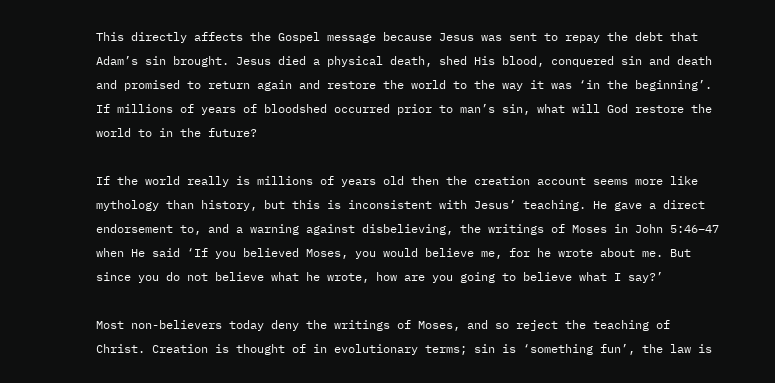This directly affects the Gospel message because Jesus was sent to repay the debt that Adam’s sin brought. Jesus died a physical death, shed His blood, conquered sin and death and promised to return again and restore the world to the way it was ‘in the beginning’. If millions of years of bloodshed occurred prior to man’s sin, what will God restore the world to in the future?

If the world really is millions of years old then the creation account seems more like mythology than history, but this is inconsistent with Jesus’ teaching. He gave a direct endorsement to, and a warning against disbelieving, the writings of Moses in John 5:46–47 when He said ‘If you believed Moses, you would believe me, for he wrote about me. But since you do not believe what he wrote, how are you going to believe what I say?’

Most non-believers today deny the writings of Moses, and so reject the teaching of Christ. Creation is thought of in evolutionary terms; sin is ‘something fun’, the law is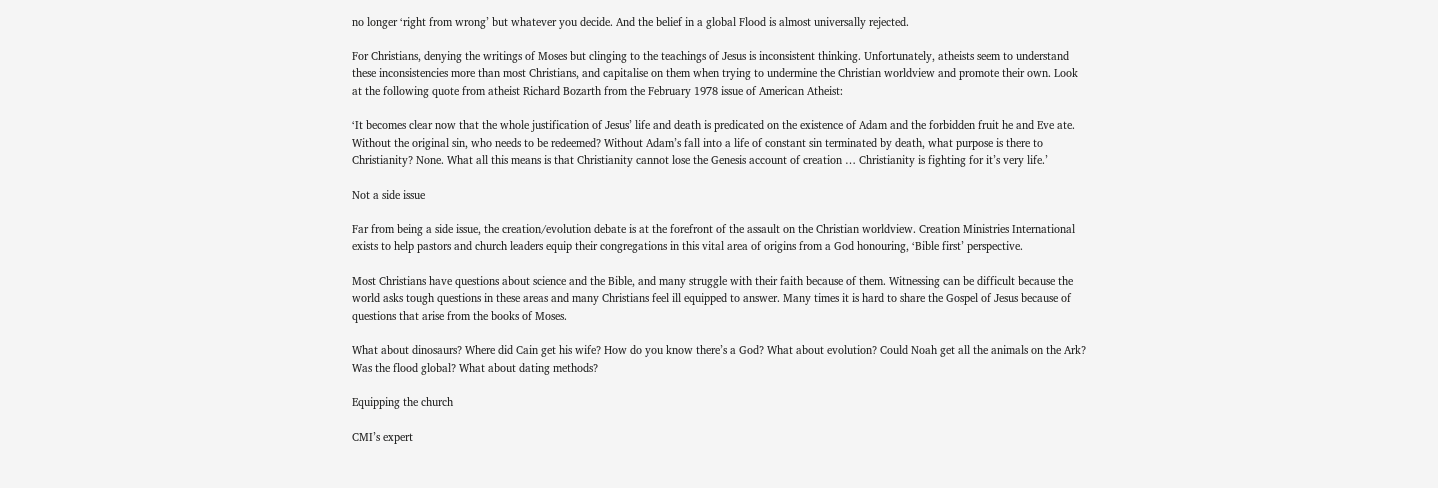no longer ‘right from wrong’ but whatever you decide. And the belief in a global Flood is almost universally rejected.

For Christians, denying the writings of Moses but clinging to the teachings of Jesus is inconsistent thinking. Unfortunately, atheists seem to understand these inconsistencies more than most Christians, and capitalise on them when trying to undermine the Christian worldview and promote their own. Look at the following quote from atheist Richard Bozarth from the February 1978 issue of American Atheist:

‘It becomes clear now that the whole justification of Jesus’ life and death is predicated on the existence of Adam and the forbidden fruit he and Eve ate. Without the original sin, who needs to be redeemed? Without Adam’s fall into a life of constant sin terminated by death, what purpose is there to Christianity? None. What all this means is that Christianity cannot lose the Genesis account of creation … Christianity is fighting for it’s very life.’

Not a side issue

Far from being a side issue, the creation/evolution debate is at the forefront of the assault on the Christian worldview. Creation Ministries International exists to help pastors and church leaders equip their congregations in this vital area of origins from a God honouring, ‘Bible first’ perspective.

Most Christians have questions about science and the Bible, and many struggle with their faith because of them. Witnessing can be difficult because the world asks tough questions in these areas and many Christians feel ill equipped to answer. Many times it is hard to share the Gospel of Jesus because of questions that arise from the books of Moses.

What about dinosaurs? Where did Cain get his wife? How do you know there’s a God? What about evolution? Could Noah get all the animals on the Ark? Was the flood global? What about dating methods?

Equipping the church

CMI’s expert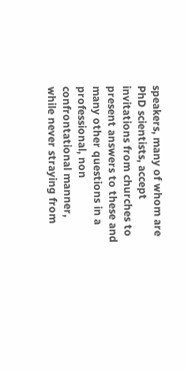speakers, many of whom are PhD scientists, accept invitations from churches to present answers to these and many other questions in a professional, non confrontational manner, while never straying from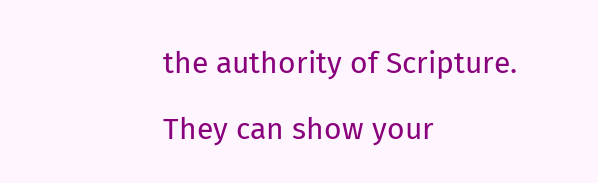the authority of Scripture.

They can show your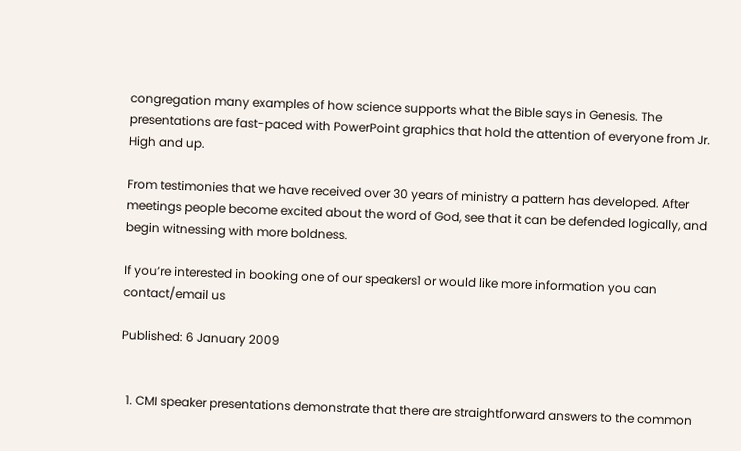congregation many examples of how science supports what the Bible says in Genesis. The presentations are fast-paced with PowerPoint graphics that hold the attention of everyone from Jr. High and up.

From testimonies that we have received over 30 years of ministry a pattern has developed. After meetings people become excited about the word of God, see that it can be defended logically, and begin witnessing with more boldness.

If you’re interested in booking one of our speakers1 or would like more information you can contact/email us

Published: 6 January 2009


  1. CMI speaker presentations demonstrate that there are straightforward answers to the common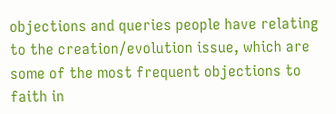objections and queries people have relating to the creation/evolution issue, which are some of the most frequent objections to faith in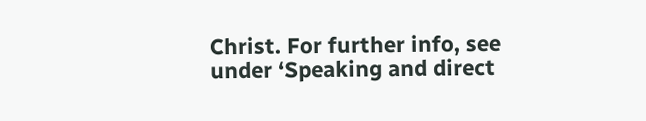Christ. For further info, see under ‘Speaking and direct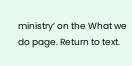ministry’ on the What we do page. Return to text.